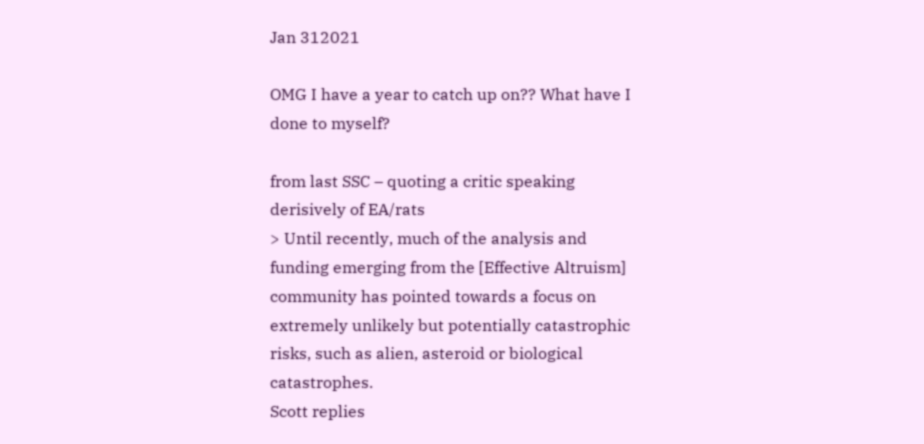Jan 312021

OMG I have a year to catch up on?? What have I done to myself?

from last SSC – quoting a critic speaking derisively of EA/rats
> Until recently, much of the analysis and funding emerging from the [Effective Altruism] community has pointed towards a focus on extremely unlikely but potentially catastrophic risks, such as alien, asteroid or biological catastrophes.
Scott replies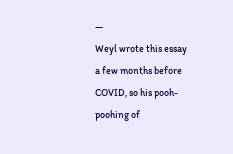—
Weyl wrote this essay a few months before COVID, so his pooh-poohing of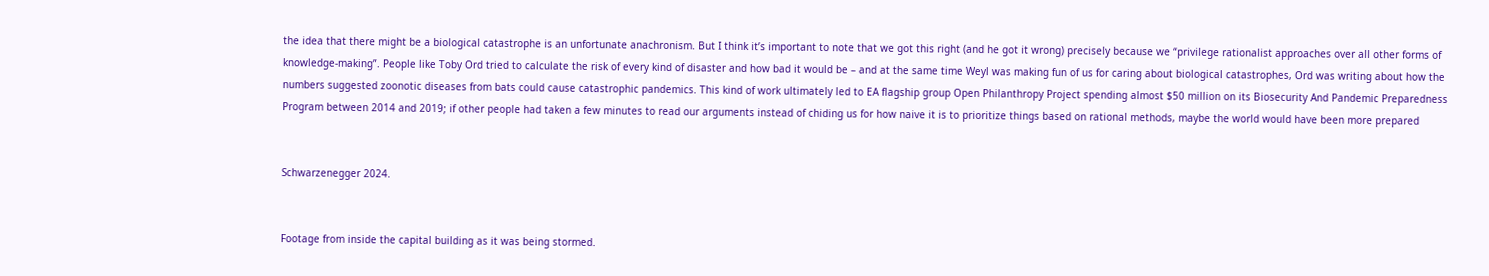the idea that there might be a biological catastrophe is an unfortunate anachronism. But I think it’s important to note that we got this right (and he got it wrong) precisely because we “privilege rationalist approaches over all other forms of knowledge-making”. People like Toby Ord tried to calculate the risk of every kind of disaster and how bad it would be – and at the same time Weyl was making fun of us for caring about biological catastrophes, Ord was writing about how the numbers suggested zoonotic diseases from bats could cause catastrophic pandemics. This kind of work ultimately led to EA flagship group Open Philanthropy Project spending almost $50 million on its Biosecurity And Pandemic Preparedness Program between 2014 and 2019; if other people had taken a few minutes to read our arguments instead of chiding us for how naive it is to prioritize things based on rational methods, maybe the world would have been more prepared


Schwarzenegger 2024.


Footage from inside the capital building as it was being stormed.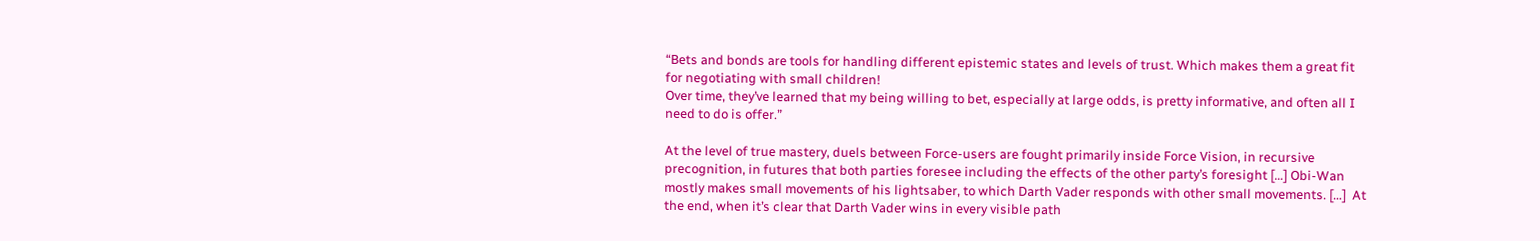“Bets and bonds are tools for handling different epistemic states and levels of trust. Which makes them a great fit for negotiating with small children!
Over time, they’ve learned that my being willing to bet, especially at large odds, is pretty informative, and often all I need to do is offer.”

At the level of true mastery, duels between Force-users are fought primarily inside Force Vision, in recursive precognition, in futures that both parties foresee including the effects of the other party’s foresight […] Obi-Wan mostly makes small movements of his lightsaber, to which Darth Vader responds with other small movements. […]  At the end, when it’s clear that Darth Vader wins in every visible path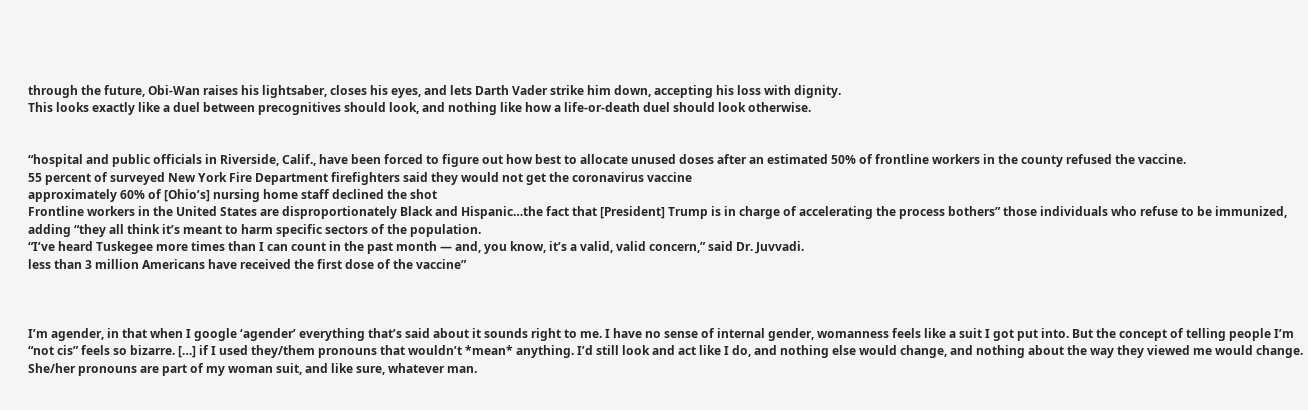through the future, Obi-Wan raises his lightsaber, closes his eyes, and lets Darth Vader strike him down, accepting his loss with dignity.
This looks exactly like a duel between precognitives should look, and nothing like how a life-or-death duel should look otherwise.


“hospital and public officials in Riverside, Calif., have been forced to figure out how best to allocate unused doses after an estimated 50% of frontline workers in the county refused the vaccine.
55 percent of surveyed New York Fire Department firefighters said they would not get the coronavirus vaccine
approximately 60% of [Ohio’s] nursing home staff declined the shot
Frontline workers in the United States are disproportionately Black and Hispanic…the fact that [President] Trump is in charge of accelerating the process bothers” those individuals who refuse to be immunized, adding “they all think it’s meant to harm specific sectors of the population.
“I’ve heard Tuskegee more times than I can count in the past month — and, you know, it’s a valid, valid concern,” said Dr. Juvvadi.
less than 3 million Americans have received the first dose of the vaccine”



I’m agender, in that when I google ‘agender’ everything that’s said about it sounds right to me. I have no sense of internal gender, womanness feels like a suit I got put into. But the concept of telling people I’m “not cis” feels so bizarre. […] if I used they/them pronouns that wouldn’t *mean* anything. I’d still look and act like I do, and nothing else would change, and nothing about the way they viewed me would change. She/her pronouns are part of my woman suit, and like sure, whatever man.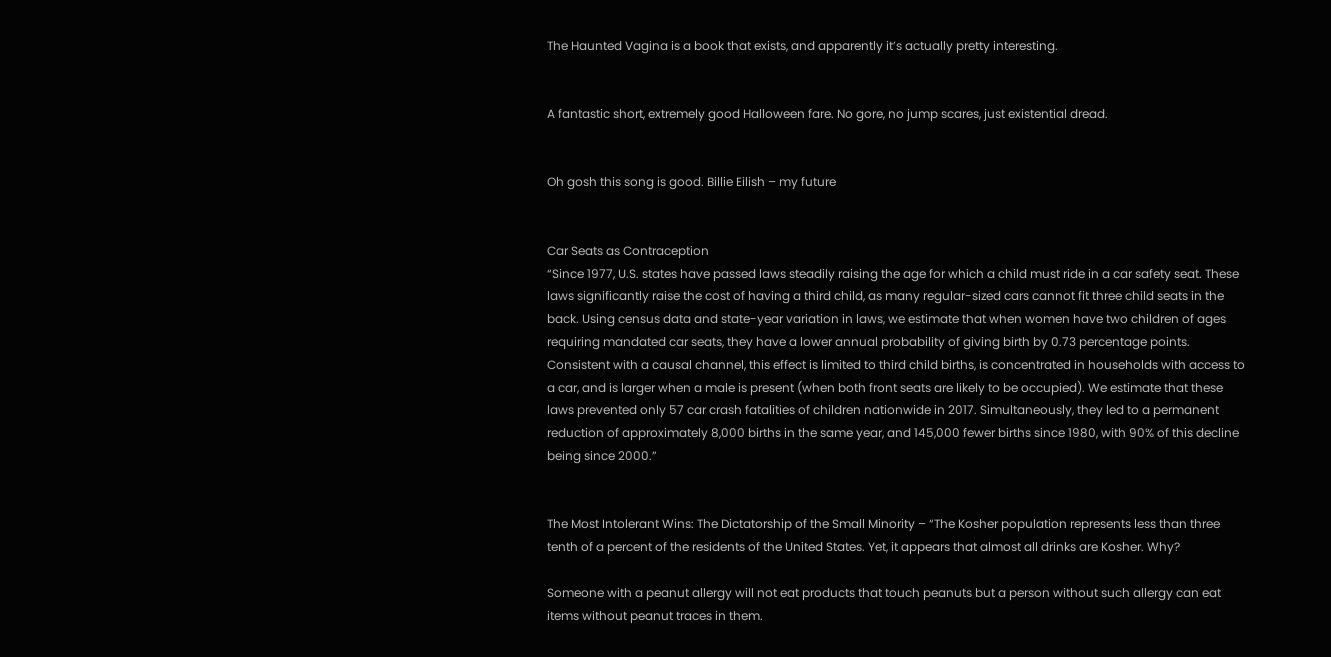The Haunted Vagina is a book that exists, and apparently it’s actually pretty interesting.


A fantastic short, extremely good Halloween fare. No gore, no jump scares, just existential dread.


Oh gosh this song is good. Billie Eilish – my future


Car Seats as Contraception
“Since 1977, U.S. states have passed laws steadily raising the age for which a child must ride in a car safety seat. These laws significantly raise the cost of having a third child, as many regular-sized cars cannot fit three child seats in the back. Using census data and state-year variation in laws, we estimate that when women have two children of ages requiring mandated car seats, they have a lower annual probability of giving birth by 0.73 percentage points. Consistent with a causal channel, this effect is limited to third child births, is concentrated in households with access to a car, and is larger when a male is present (when both front seats are likely to be occupied). We estimate that these laws prevented only 57 car crash fatalities of children nationwide in 2017. Simultaneously, they led to a permanent reduction of approximately 8,000 births in the same year, and 145,000 fewer births since 1980, with 90% of this decline being since 2000.”


The Most Intolerant Wins: The Dictatorship of the Small Minority – “The Kosher population represents less than three tenth of a percent of the residents of the United States. Yet, it appears that almost all drinks are Kosher. Why?

Someone with a peanut allergy will not eat products that touch peanuts but a person without such allergy can eat items without peanut traces in them.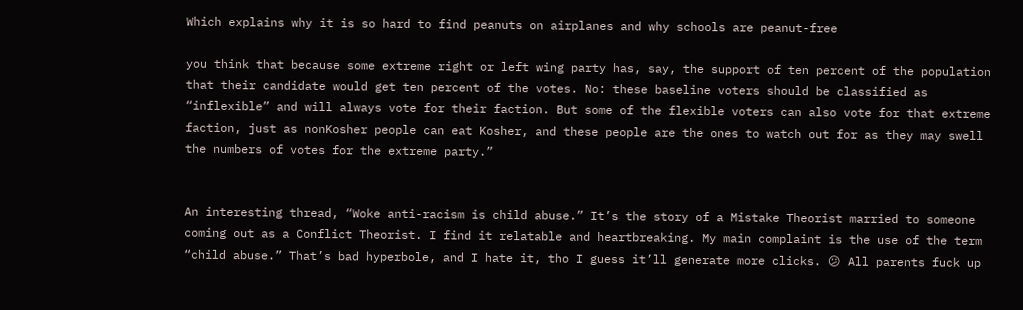Which explains why it is so hard to find peanuts on airplanes and why schools are peanut-free

you think that because some extreme right or left wing party has, say, the support of ten percent of the population that their candidate would get ten percent of the votes. No: these baseline voters should be classified as “inflexible” and will always vote for their faction. But some of the flexible voters can also vote for that extreme faction, just as nonKosher people can eat Kosher, and these people are the ones to watch out for as they may swell the numbers of votes for the extreme party.”


An interesting thread, “Woke anti-racism is child abuse.” It’s the story of a Mistake Theorist married to someone coming out as a Conflict Theorist. I find it relatable and heartbreaking. My main complaint is the use of the term “child abuse.” That’s bad hyperbole, and I hate it, tho I guess it’ll generate more clicks. 😕 All parents fuck up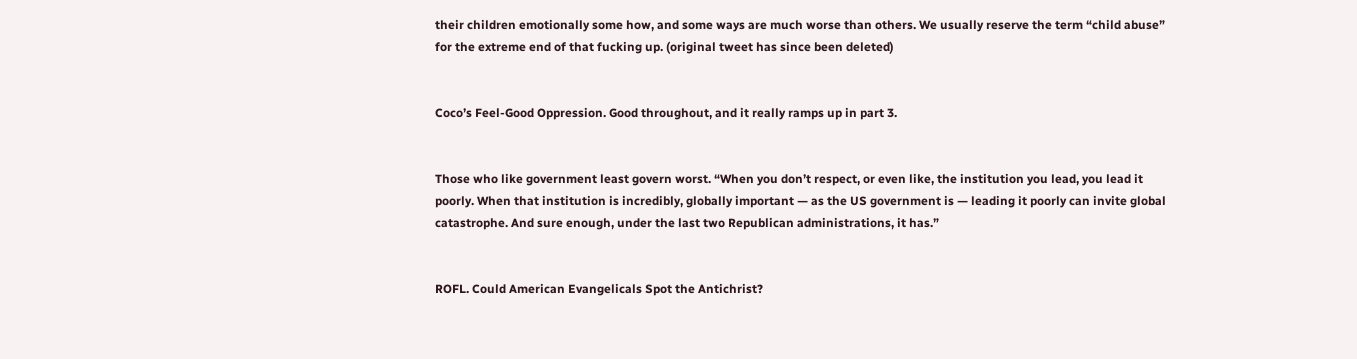their children emotionally some how, and some ways are much worse than others. We usually reserve the term “child abuse” for the extreme end of that fucking up. (original tweet has since been deleted)


Coco’s Feel-Good Oppression. Good throughout, and it really ramps up in part 3.


Those who like government least govern worst. “When you don’t respect, or even like, the institution you lead, you lead it poorly. When that institution is incredibly, globally important — as the US government is — leading it poorly can invite global catastrophe. And sure enough, under the last two Republican administrations, it has.”


ROFL. Could American Evangelicals Spot the Antichrist?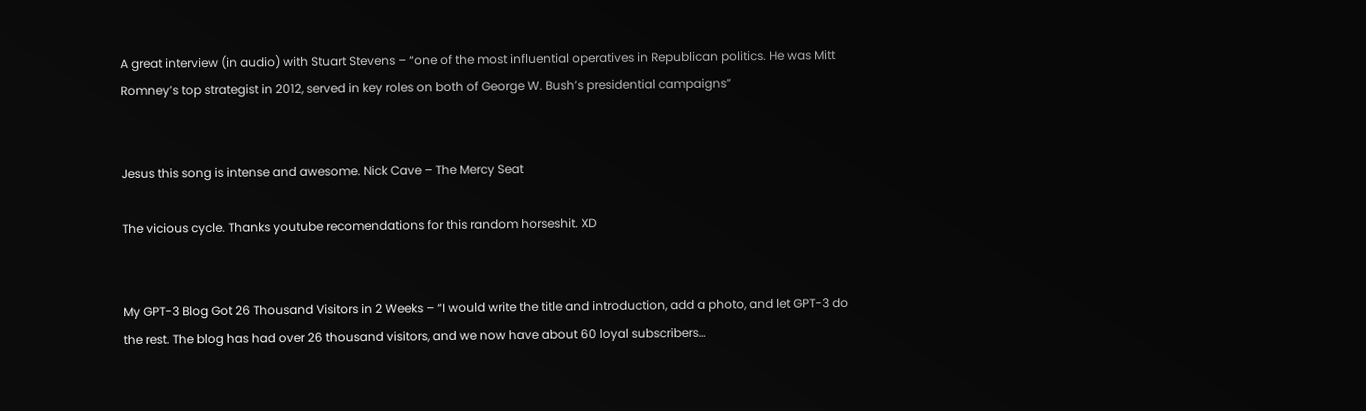A great interview (in audio) with Stuart Stevens – “one of the most influential operatives in Republican politics. He was Mitt Romney’s top strategist in 2012, served in key roles on both of George W. Bush’s presidential campaigns”


Jesus this song is intense and awesome. Nick Cave – The Mercy Seat

The vicious cycle. Thanks youtube recomendations for this random horseshit. XD


My GPT-3 Blog Got 26 Thousand Visitors in 2 Weeks – “I would write the title and introduction, add a photo, and let GPT-3 do the rest. The blog has had over 26 thousand visitors, and we now have about 60 loyal subscribers…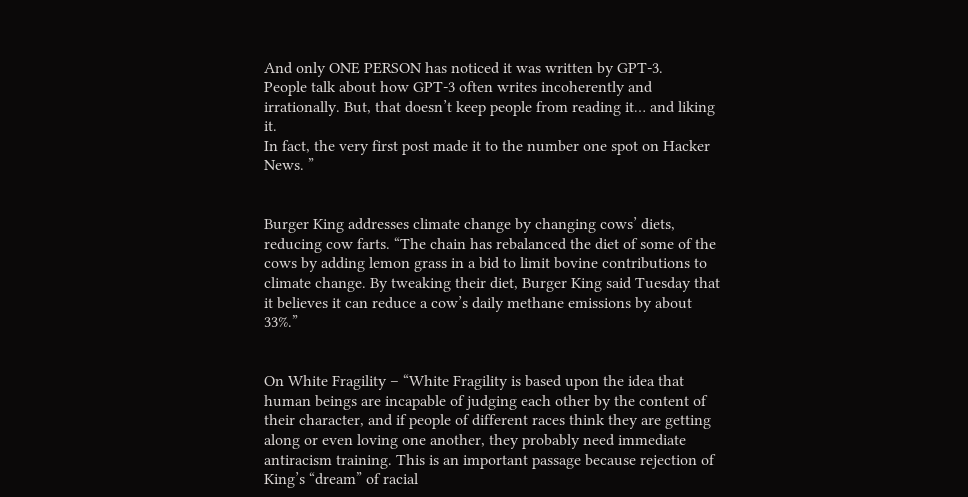And only ONE PERSON has noticed it was written by GPT-3.
People talk about how GPT-3 often writes incoherently and irrationally. But, that doesn’t keep people from reading it… and liking it.
In fact, the very first post made it to the number one spot on Hacker News. ”


Burger King addresses climate change by changing cows’ diets, reducing cow farts. “The chain has rebalanced the diet of some of the cows by adding lemon grass in a bid to limit bovine contributions to climate change. By tweaking their diet, Burger King said Tuesday that it believes it can reduce a cow’s daily methane emissions by about 33%.”


On White Fragility – “White Fragility is based upon the idea that human beings are incapable of judging each other by the content of their character, and if people of different races think they are getting along or even loving one another, they probably need immediate antiracism training. This is an important passage because rejection of King’s “dream” of racial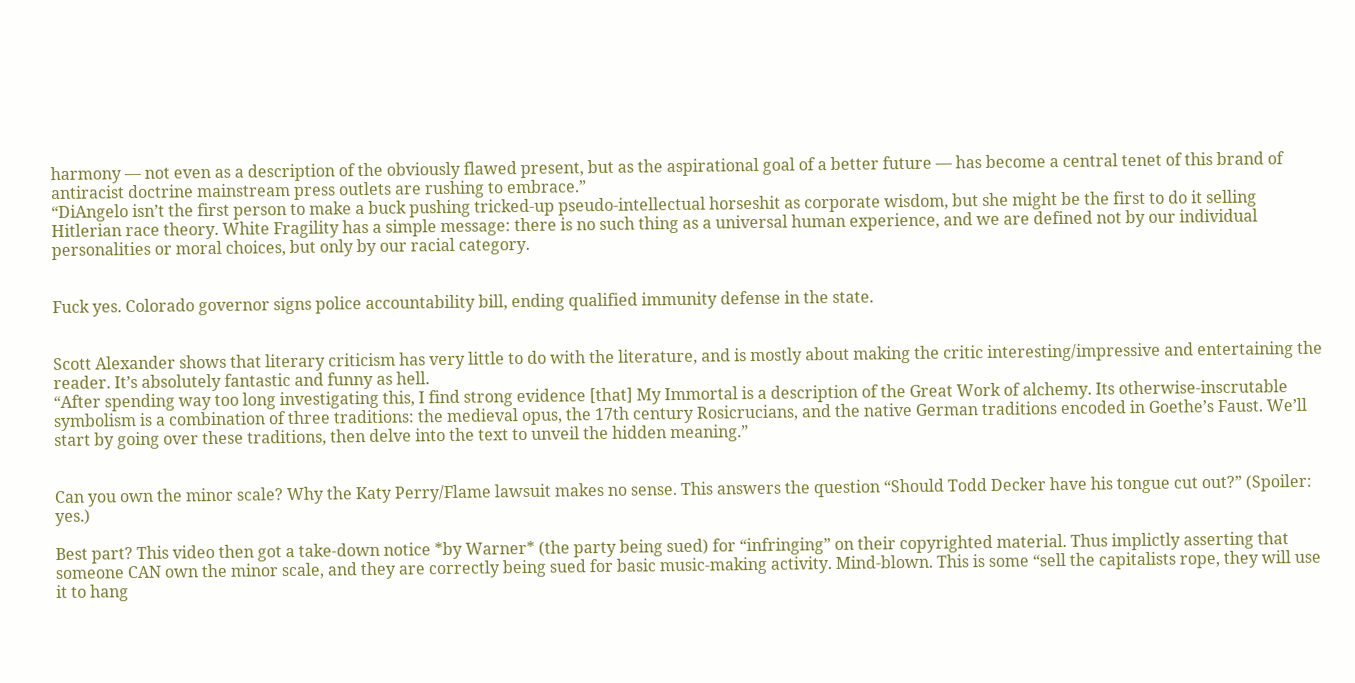harmony — not even as a description of the obviously flawed present, but as the aspirational goal of a better future — has become a central tenet of this brand of antiracist doctrine mainstream press outlets are rushing to embrace.”
“DiAngelo isn’t the first person to make a buck pushing tricked-up pseudo-intellectual horseshit as corporate wisdom, but she might be the first to do it selling Hitlerian race theory. White Fragility has a simple message: there is no such thing as a universal human experience, and we are defined not by our individual personalities or moral choices, but only by our racial category.


Fuck yes. Colorado governor signs police accountability bill, ending qualified immunity defense in the state.


Scott Alexander shows that literary criticism has very little to do with the literature, and is mostly about making the critic interesting/impressive and entertaining the reader. It’s absolutely fantastic and funny as hell.
“After spending way too long investigating this, I find strong evidence [that] My Immortal is a description of the Great Work of alchemy. Its otherwise-inscrutable symbolism is a combination of three traditions: the medieval opus, the 17th century Rosicrucians, and the native German traditions encoded in Goethe’s Faust. We’ll start by going over these traditions, then delve into the text to unveil the hidden meaning.”


Can you own the minor scale? Why the Katy Perry/Flame lawsuit makes no sense. This answers the question “Should Todd Decker have his tongue cut out?” (Spoiler: yes.)

Best part? This video then got a take-down notice *by Warner* (the party being sued) for “infringing” on their copyrighted material. Thus implictly asserting that someone CAN own the minor scale, and they are correctly being sued for basic music-making activity. Mind-blown. This is some “sell the capitalists rope, they will use it to hang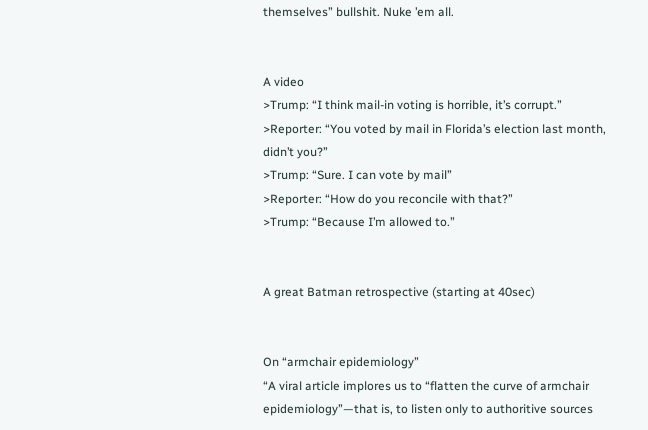themselves” bullshit. Nuke ’em all.


A video
>Trump: “I think mail-in voting is horrible, it’s corrupt.”
>Reporter: “You voted by mail in Florida’s election last month, didn’t you?”
>Trump: “Sure. I can vote by mail”
>Reporter: “How do you reconcile with that?”
>Trump: “Because I’m allowed to.”


A great Batman retrospective (starting at 40sec)


On “armchair epidemiology”
“A viral article implores us to “flatten the curve of armchair epidemiology”—that is, to listen only to authoritive sources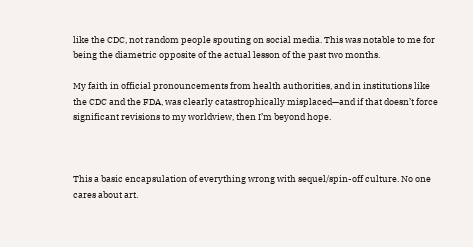like the CDC, not random people spouting on social media. This was notable to me for being the diametric opposite of the actual lesson of the past two months.

My faith in official pronouncements from health authorities, and in institutions like the CDC and the FDA, was clearly catastrophically misplaced—and if that doesn’t force significant revisions to my worldview, then I’m beyond hope.



This a basic encapsulation of everything wrong with sequel/spin-off culture. No one cares about art.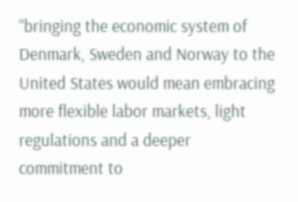“bringing the economic system of Denmark, Sweden and Norway to the United States would mean embracing more flexible labor markets, light regulations and a deeper commitment to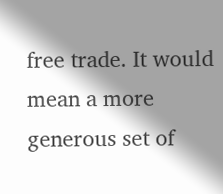free trade. It would mean a more generous set of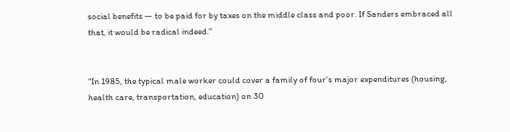social benefits — to be paid for by taxes on the middle class and poor. If Sanders embraced all that, it would be radical indeed.”


“In 1985, the typical male worker could cover a family of four’s major expenditures (housing, health care, transportation, education) on 30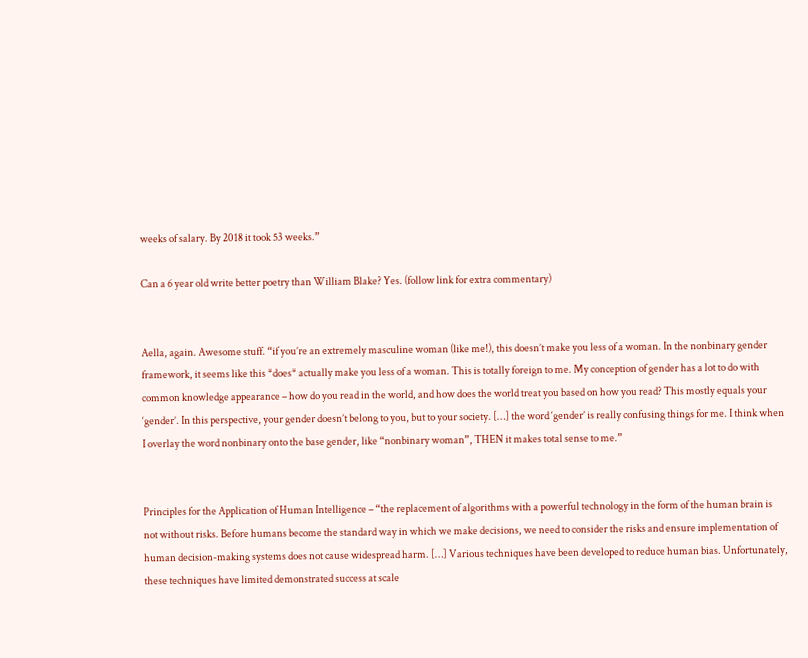weeks of salary. By 2018 it took 53 weeks.”

Can a 6 year old write better poetry than William Blake? Yes. (follow link for extra commentary)


Aella, again. Awesome stuff. “if you’re an extremely masculine woman (like me!), this doesn’t make you less of a woman. In the nonbinary gender framework, it seems like this *does* actually make you less of a woman. This is totally foreign to me. My conception of gender has a lot to do with common knowledge appearance – how do you read in the world, and how does the world treat you based on how you read? This mostly equals your ‘gender’. In this perspective, your gender doesn’t belong to you, but to your society. […] the word ‘gender’ is really confusing things for me. I think when I overlay the word nonbinary onto the base gender, like “nonbinary woman”, THEN it makes total sense to me.”


Principles for the Application of Human Intelligence – “the replacement of algorithms with a powerful technology in the form of the human brain is not without risks. Before humans become the standard way in which we make decisions, we need to consider the risks and ensure implementation of human decision-making systems does not cause widespread harm. […] Various techniques have been developed to reduce human bias. Unfortunately, these techniques have limited demonstrated success at scale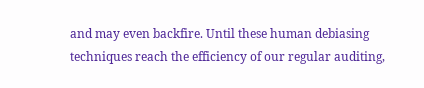and may even backfire. Until these human debiasing techniques reach the efficiency of our regular auditing,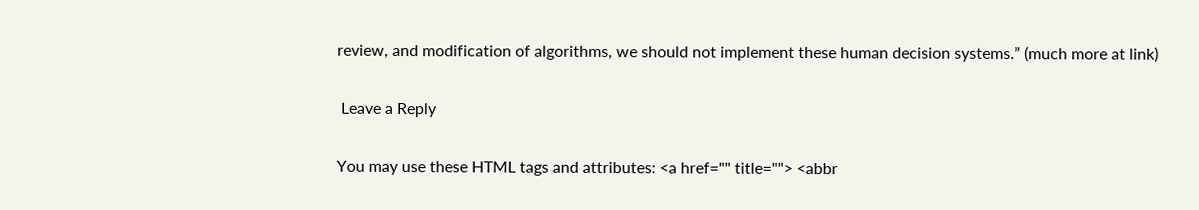review, and modification of algorithms, we should not implement these human decision systems.” (much more at link)

 Leave a Reply

You may use these HTML tags and attributes: <a href="" title=""> <abbr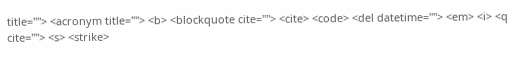title=""> <acronym title=""> <b> <blockquote cite=""> <cite> <code> <del datetime=""> <em> <i> <q cite=""> <s> <strike>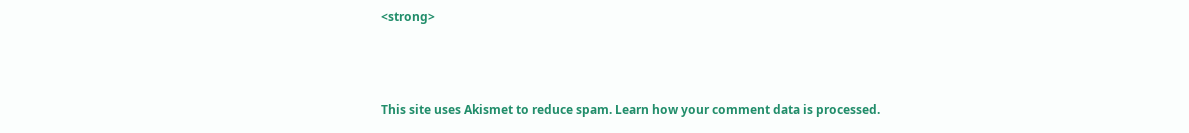<strong>



This site uses Akismet to reduce spam. Learn how your comment data is processed.